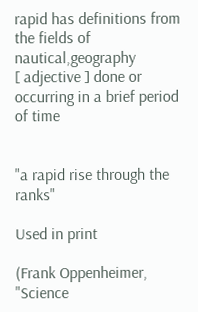rapid has definitions from the fields of nautical,geography
[ adjective ] done or occurring in a brief period of time


"a rapid rise through the ranks"

Used in print

(Frank Oppenheimer, "Science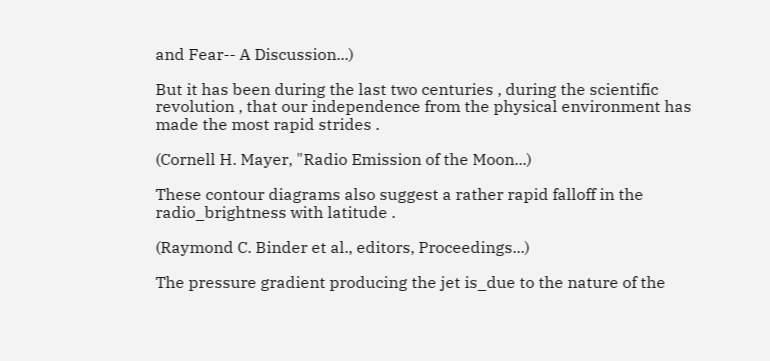and Fear-- A Discussion...)

But it has been during the last two centuries , during the scientific revolution , that our independence from the physical environment has made the most rapid strides .

(Cornell H. Mayer, "Radio Emission of the Moon...)

These contour diagrams also suggest a rather rapid falloff in the radio_brightness with latitude .

(Raymond C. Binder et al., editors, Proceedings...)

The pressure gradient producing the jet is_due to the nature of the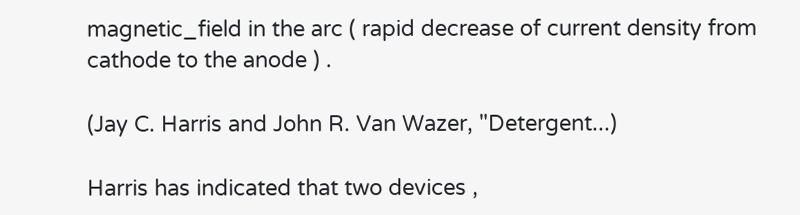magnetic_field in the arc ( rapid decrease of current density from cathode to the anode ) .

(Jay C. Harris and John R. Van Wazer, "Detergent...)

Harris has indicated that two devices ,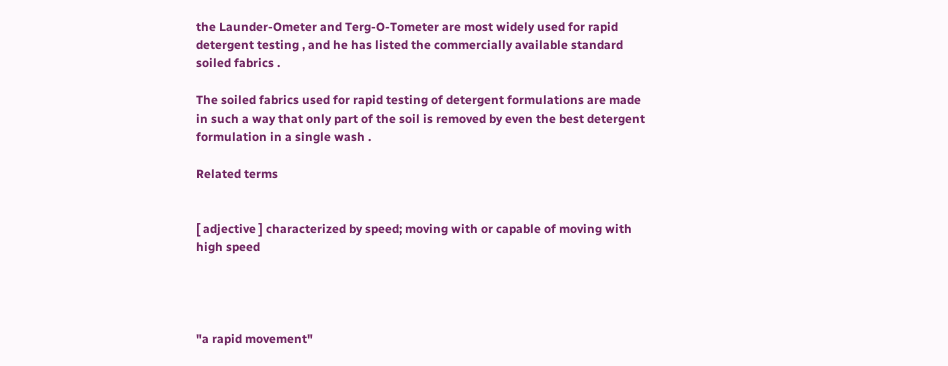the Launder-Ometer and Terg-O-Tometer are most widely used for rapid detergent testing , and he has listed the commercially available standard soiled fabrics .

The soiled fabrics used for rapid testing of detergent formulations are made in such a way that only part of the soil is removed by even the best detergent formulation in a single wash .

Related terms


[ adjective ] characterized by speed; moving with or capable of moving with high speed




"a rapid movement"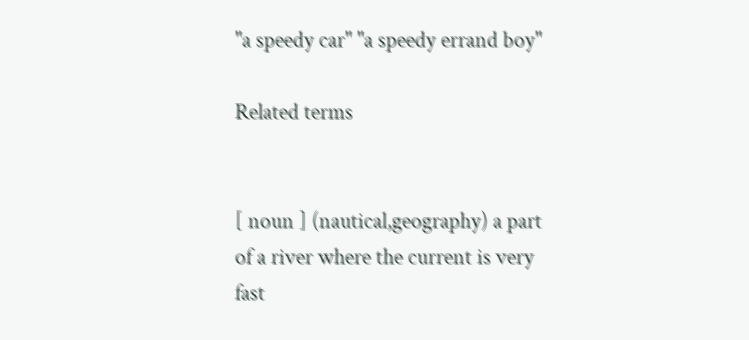"a speedy car" "a speedy errand boy"

Related terms


[ noun ] (nautical,geography) a part of a river where the current is very fast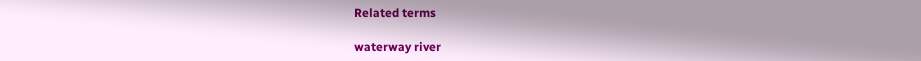Related terms

waterway river